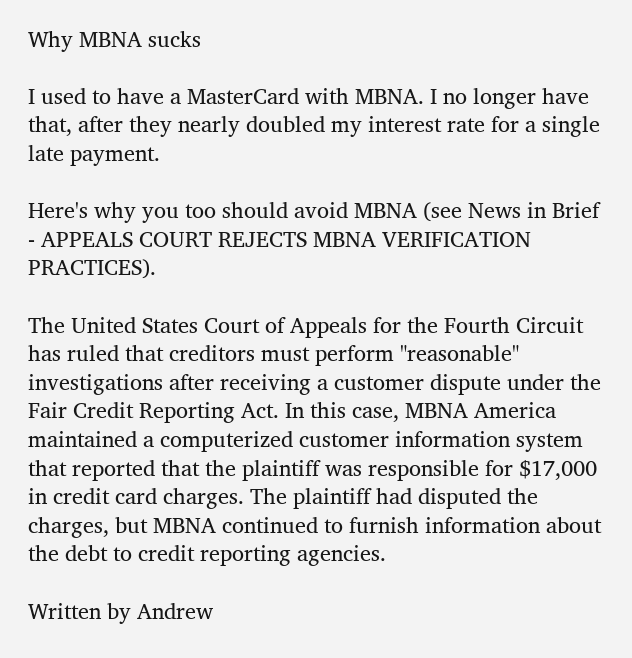Why MBNA sucks

I used to have a MasterCard with MBNA. I no longer have that, after they nearly doubled my interest rate for a single late payment.

Here's why you too should avoid MBNA (see News in Brief - APPEALS COURT REJECTS MBNA VERIFICATION PRACTICES).

The United States Court of Appeals for the Fourth Circuit has ruled that creditors must perform "reasonable" investigations after receiving a customer dispute under the Fair Credit Reporting Act. In this case, MBNA America maintained a computerized customer information system that reported that the plaintiff was responsible for $17,000 in credit card charges. The plaintiff had disputed the charges, but MBNA continued to furnish information about the debt to credit reporting agencies.

Written by Andrew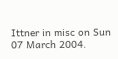Ittner in misc on Sun 07 March 2004.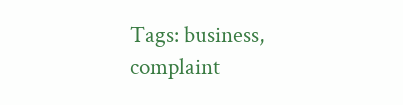Tags: business, complaint